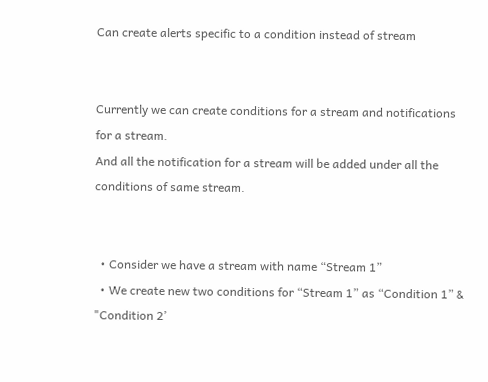Can create alerts specific to a condition instead of stream


Currently we can create conditions for a stream and notifications for a stream.
And all the notification for a stream will be added under all the conditions of same stream.


  • Consider we have a stream with name “Stream 1”
  • We create new two conditions for “Stream 1” as “Condition 1” & "Condition 2’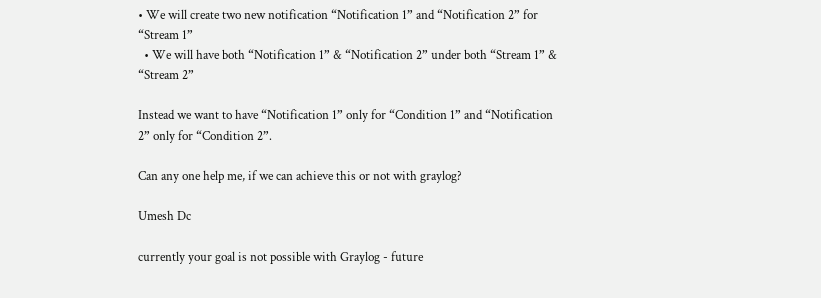• We will create two new notification “Notification 1” and “Notification 2” for “Stream 1”
  • We will have both “Notification 1” & “Notification 2” under both “Stream 1” & “Stream 2”

Instead we want to have “Notification 1” only for “Condition 1” and “Notification 2” only for “Condition 2”.

Can any one help me, if we can achieve this or not with graylog?

Umesh Dc

currently your goal is not possible with Graylog - future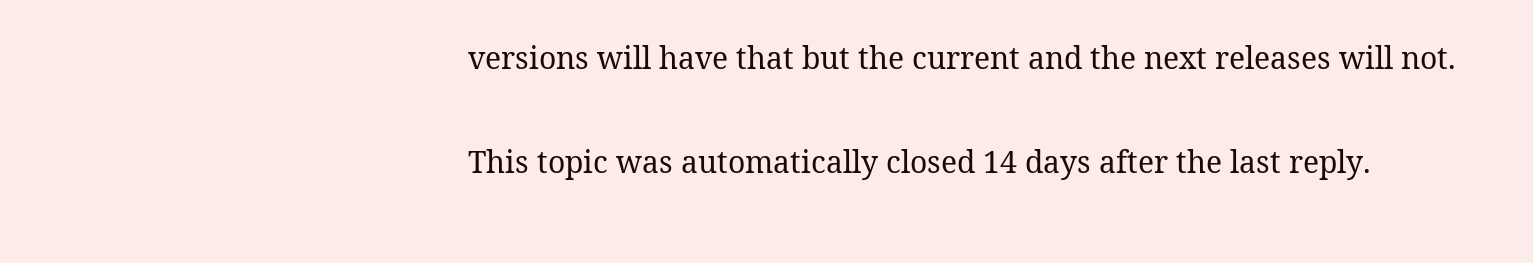versions will have that but the current and the next releases will not.

This topic was automatically closed 14 days after the last reply.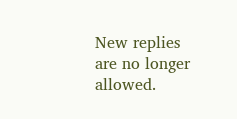New replies are no longer allowed.